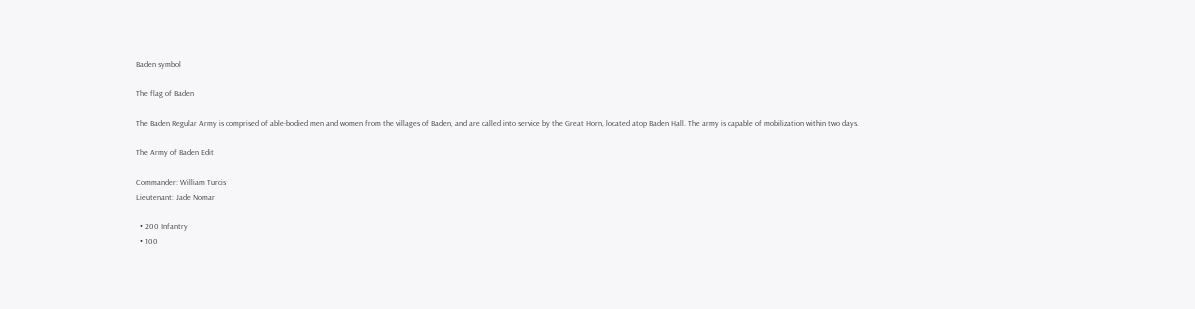Baden symbol

The flag of Baden

The Baden Regular Army is comprised of able-bodied men and women from the villages of Baden, and are called into service by the Great Horn, located atop Baden Hall. The army is capable of mobilization within two days.

The Army of Baden Edit

Commander: William Turcis
Lieutenant: Jade Nomar

  • 200 Infantry
  • 100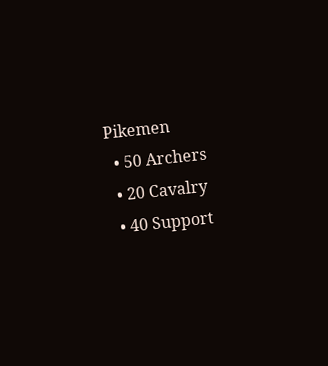Pikemen
  • 50 Archers
  • 20 Cavalry
  • 40 Support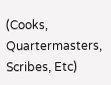(Cooks, Quartermasters, Scribes, Etc)